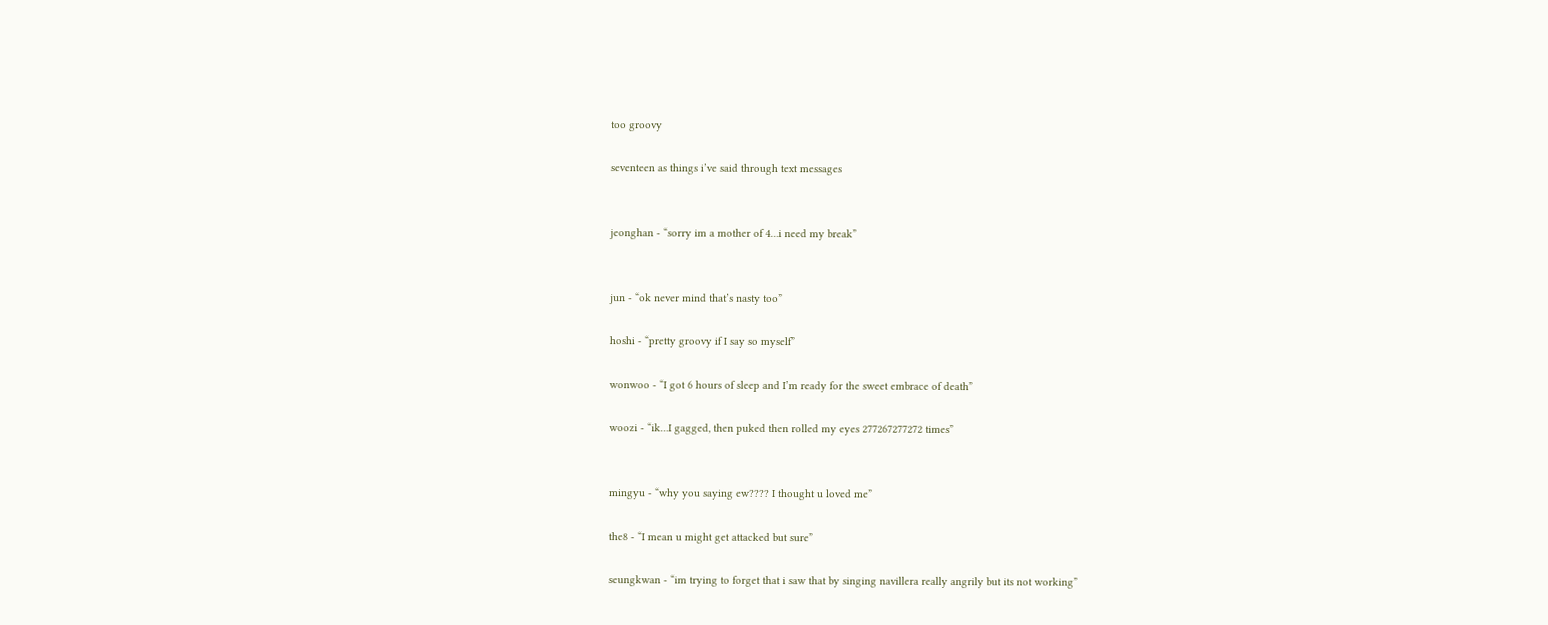too groovy

seventeen as things i’ve said through text messages


jeonghan - “sorry im a mother of 4…i need my break”


jun - “ok never mind that’s nasty too”

hoshi - “pretty groovy if I say so myself”

wonwoo - “I got 6 hours of sleep and I’m ready for the sweet embrace of death”

woozi - “ik…I gagged, then puked then rolled my eyes 277267277272 times”


mingyu - “why you saying ew???? I thought u loved me”

the8 - “I mean u might get attacked but sure”

seungkwan - “im trying to forget that i saw that by singing navillera really angrily but its not working”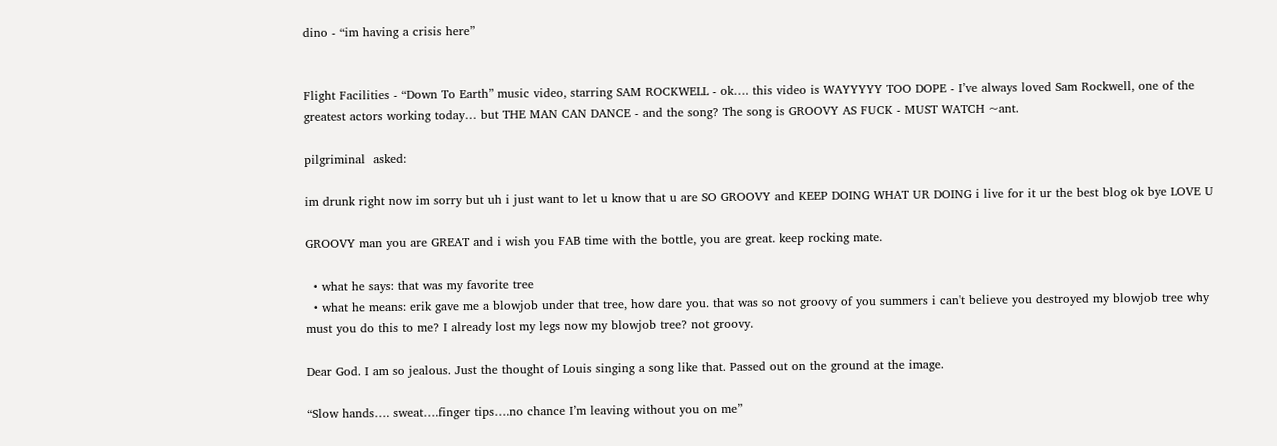dino - “im having a crisis here”


Flight Facilities - “Down To Earth” music video, starring SAM ROCKWELL - ok…. this video is WAYYYYY TOO DOPE - I’ve always loved Sam Rockwell, one of the greatest actors working today… but THE MAN CAN DANCE - and the song? The song is GROOVY AS FUCK - MUST WATCH ~ant.

pilgriminal  asked:

im drunk right now im sorry but uh i just want to let u know that u are SO GROOVY and KEEP DOING WHAT UR DOING i live for it ur the best blog ok bye LOVE U

GROOVY man you are GREAT and i wish you FAB time with the bottle, you are great. keep rocking mate.

  • what he says: that was my favorite tree
  • what he means: erik gave me a blowjob under that tree, how dare you. that was so not groovy of you summers i can't believe you destroyed my blowjob tree why must you do this to me? I already lost my legs now my blowjob tree? not groovy.

Dear God. I am so jealous. Just the thought of Louis singing a song like that. Passed out on the ground at the image.

“Slow hands…. sweat….finger tips….no chance I’m leaving without you on me”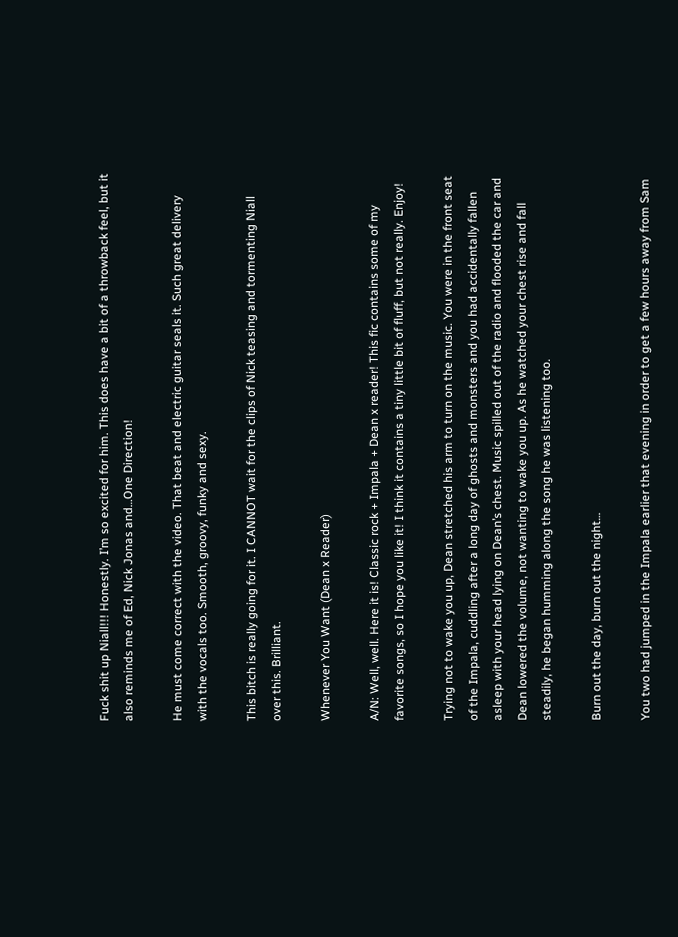Fuck shit up Niall!!! Honestly. I’m so excited for him. This does have a bit of a throwback feel, but it also reminds me of Ed, Nick Jonas and…One Direction!

He must come correct with the video. That beat and electric guitar seals it. Such great delivery with the vocals too. Smooth, groovy, funky and sexy.

This bitch is really going for it. I CANNOT wait for the clips of Nick teasing and tormenting Niall over this. Brilliant.

Whenever You Want (Dean x Reader)

A/N: Well, well. Here it is! Classic rock + Impala + Dean x reader! This fic contains some of my favorite songs, so I hope you like it! I think it contains a tiny little bit of fluff, but not really. Enjoy!

Trying not to wake you up, Dean stretched his arm to turn on the music. You were in the front seat of the Impala, cuddling after a long day of ghosts and monsters and you had accidentally fallen asleep with your head lying on Dean’s chest. Music spilled out of the radio and flooded the car and Dean lowered the volume, not wanting to wake you up. As he watched your chest rise and fall steadily, he began humming along the song he was listening too.

Burn out the day, burn out the night…

You two had jumped in the Impala earlier that evening in order to get a few hours away from Sam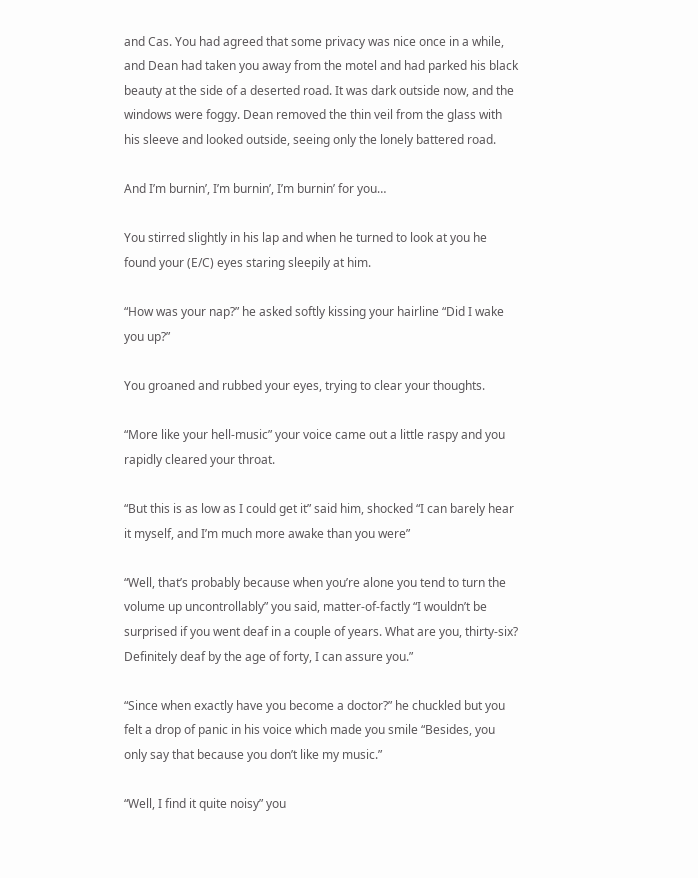and Cas. You had agreed that some privacy was nice once in a while, and Dean had taken you away from the motel and had parked his black beauty at the side of a deserted road. It was dark outside now, and the windows were foggy. Dean removed the thin veil from the glass with his sleeve and looked outside, seeing only the lonely battered road.

And I’m burnin’, I’m burnin’, I’m burnin’ for you…

You stirred slightly in his lap and when he turned to look at you he found your (E/C) eyes staring sleepily at him.

“How was your nap?” he asked softly kissing your hairline “Did I wake you up?”

You groaned and rubbed your eyes, trying to clear your thoughts.

“More like your hell-music” your voice came out a little raspy and you rapidly cleared your throat.

“But this is as low as I could get it” said him, shocked “I can barely hear it myself, and I’m much more awake than you were”

“Well, that’s probably because when you’re alone you tend to turn the volume up uncontrollably” you said, matter-of-factly “I wouldn’t be surprised if you went deaf in a couple of years. What are you, thirty-six? Definitely deaf by the age of forty, I can assure you.”

“Since when exactly have you become a doctor?” he chuckled but you felt a drop of panic in his voice which made you smile “Besides, you only say that because you don’t like my music.”

“Well, I find it quite noisy” you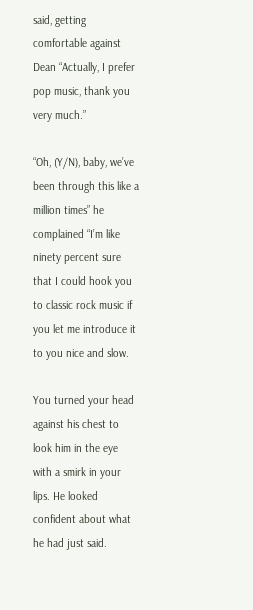said, getting comfortable against Dean “Actually, I prefer pop music, thank you very much.”

“Oh, (Y/N), baby, we’ve been through this like a million times” he complained “I’m like ninety percent sure that I could hook you to classic rock music if you let me introduce it to you nice and slow.

You turned your head against his chest to look him in the eye with a smirk in your lips. He looked confident about what he had just said.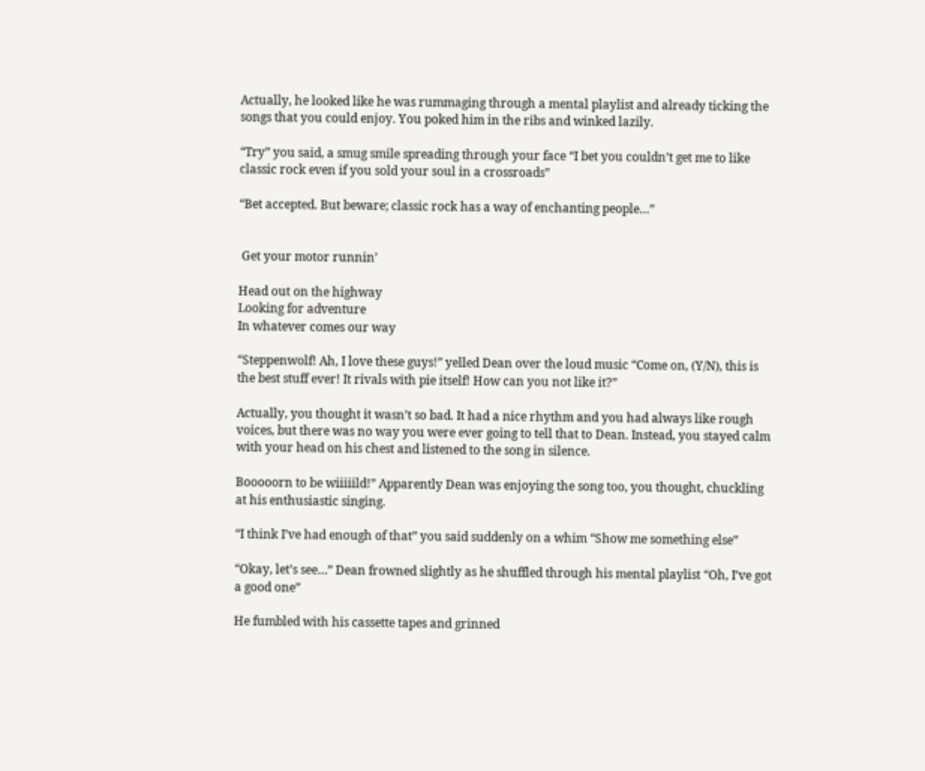Actually, he looked like he was rummaging through a mental playlist and already ticking the songs that you could enjoy. You poked him in the ribs and winked lazily.

“Try” you said, a smug smile spreading through your face “I bet you couldn’t get me to like classic rock even if you sold your soul in a crossroads”

“Bet accepted. But beware; classic rock has a way of enchanting people…”


 Get your motor runnin’

Head out on the highway
Looking for adventure
In whatever comes our way

“Steppenwolf! Ah, I love these guys!” yelled Dean over the loud music “Come on, (Y/N), this is the best stuff ever! It rivals with pie itself! How can you not like it?”

Actually, you thought it wasn’t so bad. It had a nice rhythm and you had always like rough voices, but there was no way you were ever going to tell that to Dean. Instead, you stayed calm with your head on his chest and listened to the song in silence.

Booooorn to be wiiiiild!” Apparently Dean was enjoying the song too, you thought, chuckling at his enthusiastic singing.

“I think I’ve had enough of that” you said suddenly on a whim “Show me something else”

“Okay, let’s see…” Dean frowned slightly as he shuffled through his mental playlist “Oh, I’ve got a good one”

He fumbled with his cassette tapes and grinned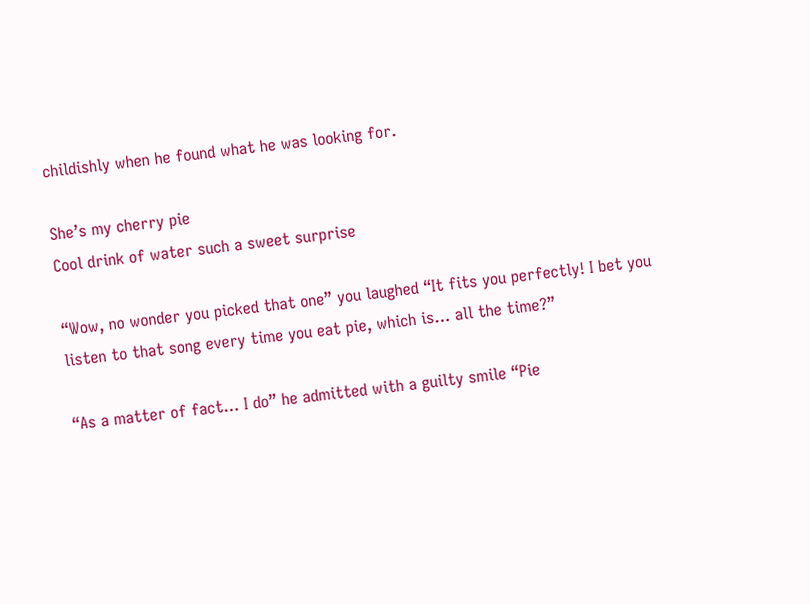childishly when he found what he was looking for.

She’s my cherry pie
Cool drink of water such a sweet surprise

“Wow, no wonder you picked that one” you laughed “It fits you perfectly! I bet you listen to that song every time you eat pie, which is… all the time?”

“As a matter of fact… I do” he admitted with a guilty smile “Pie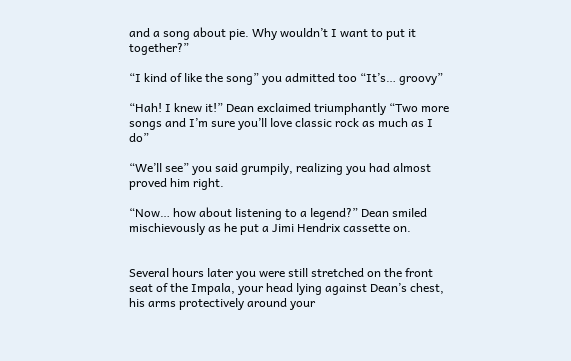and a song about pie. Why wouldn’t I want to put it together?”

“I kind of like the song” you admitted too “It’s… groovy”

“Hah! I knew it!” Dean exclaimed triumphantly “Two more songs and I’m sure you’ll love classic rock as much as I do”

“We’ll see” you said grumpily, realizing you had almost proved him right.

“Now… how about listening to a legend?” Dean smiled mischievously as he put a Jimi Hendrix cassette on.


Several hours later you were still stretched on the front seat of the Impala, your head lying against Dean’s chest, his arms protectively around your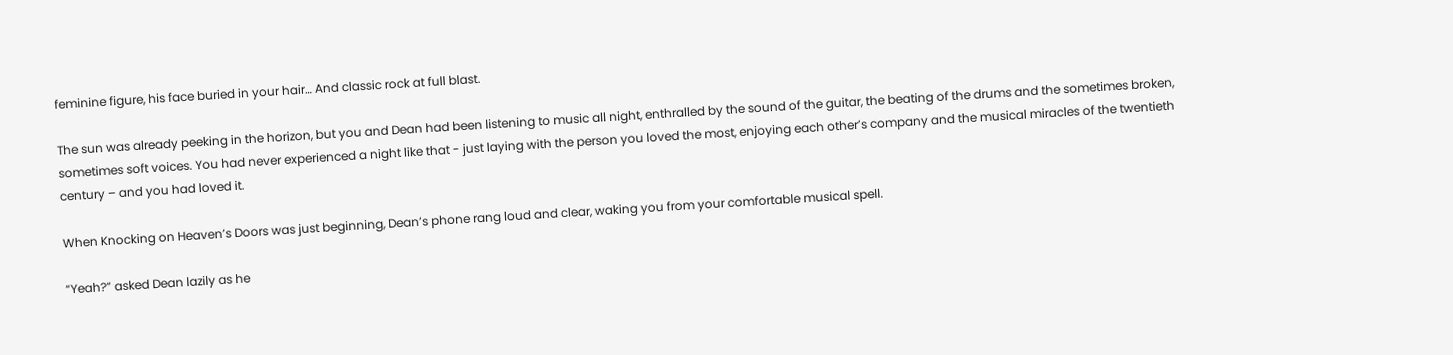feminine figure, his face buried in your hair… And classic rock at full blast.

The sun was already peeking in the horizon, but you and Dean had been listening to music all night, enthralled by the sound of the guitar, the beating of the drums and the sometimes broken, sometimes soft voices. You had never experienced a night like that - just laying with the person you loved the most, enjoying each other’s company and the musical miracles of the twentieth century – and you had loved it.

When Knocking on Heaven’s Doors was just beginning, Dean’s phone rang loud and clear, waking you from your comfortable musical spell.

“Yeah?” asked Dean lazily as he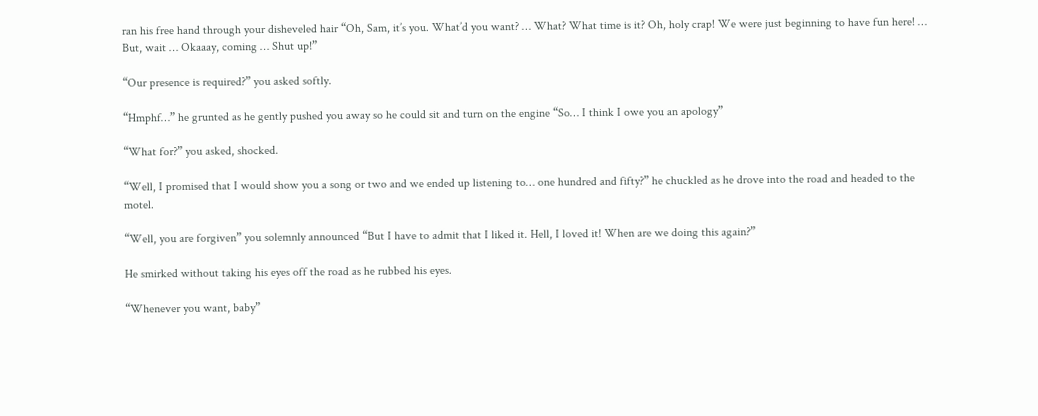ran his free hand through your disheveled hair “Oh, Sam, it’s you. What’d you want? … What? What time is it? Oh, holy crap! We were just beginning to have fun here! … But, wait … Okaaay, coming … Shut up!”

“Our presence is required?” you asked softly.

“Hmphf…” he grunted as he gently pushed you away so he could sit and turn on the engine “So… I think I owe you an apology”

“What for?” you asked, shocked.

“Well, I promised that I would show you a song or two and we ended up listening to… one hundred and fifty?” he chuckled as he drove into the road and headed to the motel.

“Well, you are forgiven” you solemnly announced “But I have to admit that I liked it. Hell, I loved it! When are we doing this again?”

He smirked without taking his eyes off the road as he rubbed his eyes.

“Whenever you want, baby”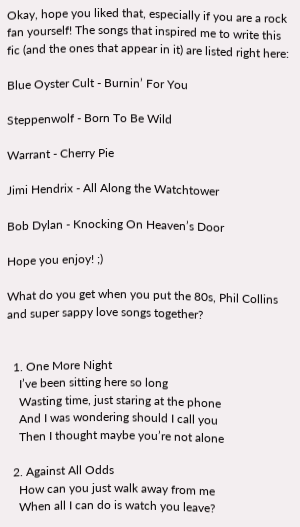Okay, hope you liked that, especially if you are a rock fan yourself! The songs that inspired me to write this fic (and the ones that appear in it) are listed right here:

Blue Oyster Cult - Burnin’ For You

Steppenwolf - Born To Be Wild

Warrant - Cherry Pie

Jimi Hendrix - All Along the Watchtower

Bob Dylan - Knocking On Heaven’s Door

Hope you enjoy! ;)

What do you get when you put the 80s, Phil Collins and super sappy love songs together?


  1. One More Night
    I’ve been sitting here so long
    Wasting time, just staring at the phone
    And I was wondering should I call you
    Then I thought maybe you’re not alone

  2. Against All Odds
    How can you just walk away from me
    When all I can do is watch you leave?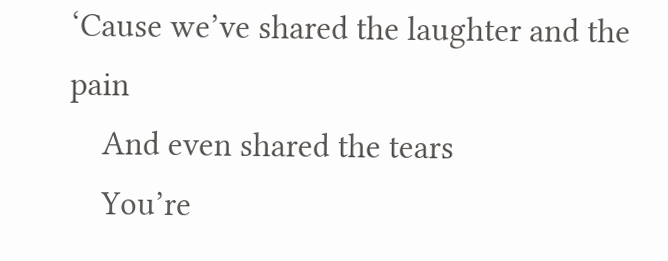‘Cause we’ve shared the laughter and the pain
    And even shared the tears
    You’re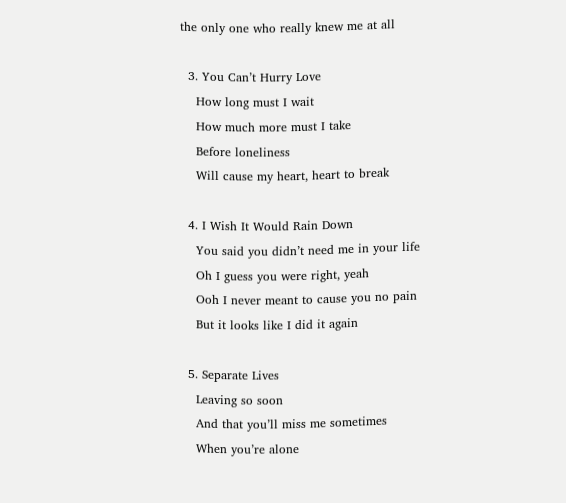the only one who really knew me at all

  3. You Can’t Hurry Love
    How long must I wait
    How much more must I take
    Before loneliness
    Will cause my heart, heart to break

  4. I Wish It Would Rain Down
    You said you didn’t need me in your life
    Oh I guess you were right, yeah
    Ooh I never meant to cause you no pain
    But it looks like I did it again

  5. Separate Lives
    Leaving so soon
    And that you’ll miss me sometimes
    When you’re alone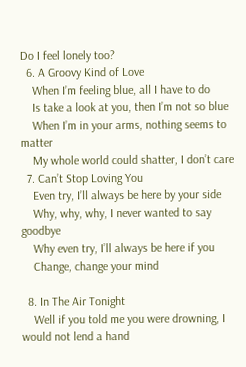Do I feel lonely too?
  6. A Groovy Kind of Love
    When I’m feeling blue, all I have to do
    Is take a look at you, then I’m not so blue
    When I’m in your arms, nothing seems to matter
    My whole world could shatter, I don’t care
  7. Can’t Stop Loving You
    Even try, I’ll always be here by your side
    Why, why, why, I never wanted to say goodbye
    Why even try, I’ll always be here if you
    Change, change your mind

  8. In The Air Tonight
    Well if you told me you were drowning, I would not lend a hand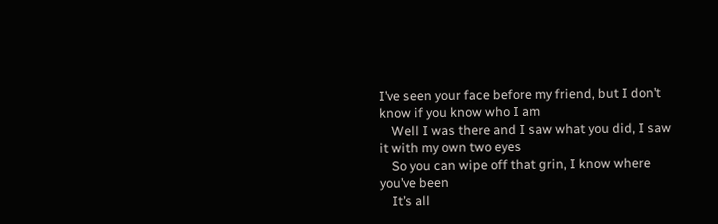I’ve seen your face before my friend, but I don’t know if you know who I am
    Well I was there and I saw what you did, I saw it with my own two eyes
    So you can wipe off that grin, I know where you’ve been
    It’s all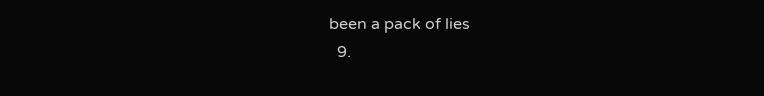been a pack of lies
  9.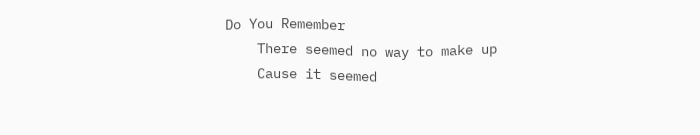Do You Remember
    There seemed no way to make up
    Cause it seemed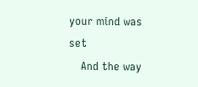your mind was set
    And the way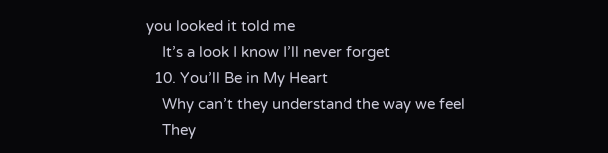you looked it told me
    It’s a look I know I’ll never forget
  10. You’ll Be in My Heart
    Why can’t they understand the way we feel
    They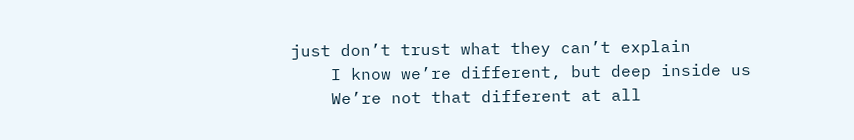just don’t trust what they can’t explain
    I know we’re different, but deep inside us
    We’re not that different at all